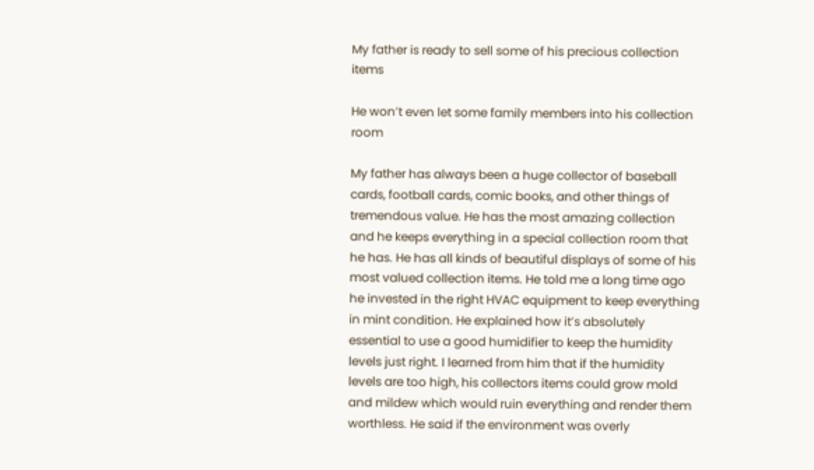My father is ready to sell some of his precious collection items

He won’t even let some family members into his collection room

My father has always been a huge collector of baseball cards, football cards, comic books, and other things of tremendous value. He has the most amazing collection and he keeps everything in a special collection room that he has. He has all kinds of beautiful displays of some of his most valued collection items. He told me a long time ago he invested in the right HVAC equipment to keep everything in mint condition. He explained how it’s absolutely essential to use a good humidifier to keep the humidity levels just right. I learned from him that if the humidity levels are too high, his collectors items could grow mold and mildew which would ruin everything and render them worthless. He said if the environment was overly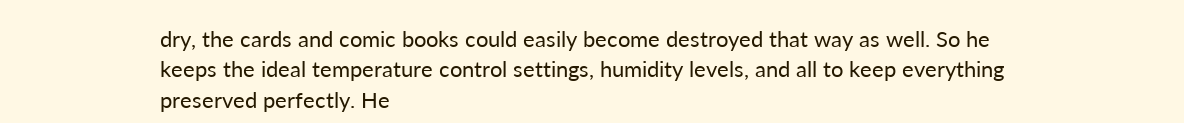dry, the cards and comic books could easily become destroyed that way as well. So he keeps the ideal temperature control settings, humidity levels, and all to keep everything preserved perfectly. He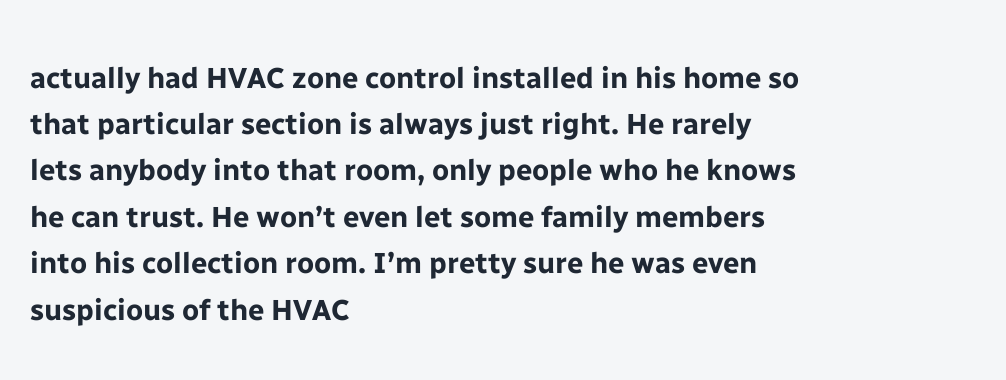actually had HVAC zone control installed in his home so that particular section is always just right. He rarely lets anybody into that room, only people who he knows he can trust. He won’t even let some family members into his collection room. I’m pretty sure he was even suspicious of the HVAC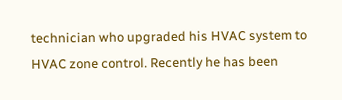technician who upgraded his HVAC system to HVAC zone control. Recently he has been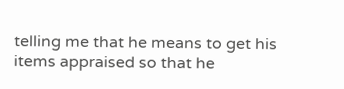telling me that he means to get his items appraised so that he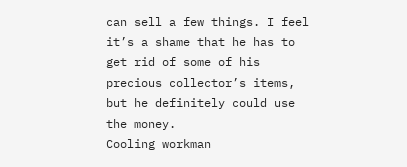can sell a few things. I feel it’s a shame that he has to get rid of some of his precious collector’s items, but he definitely could use the money.
Cooling workman